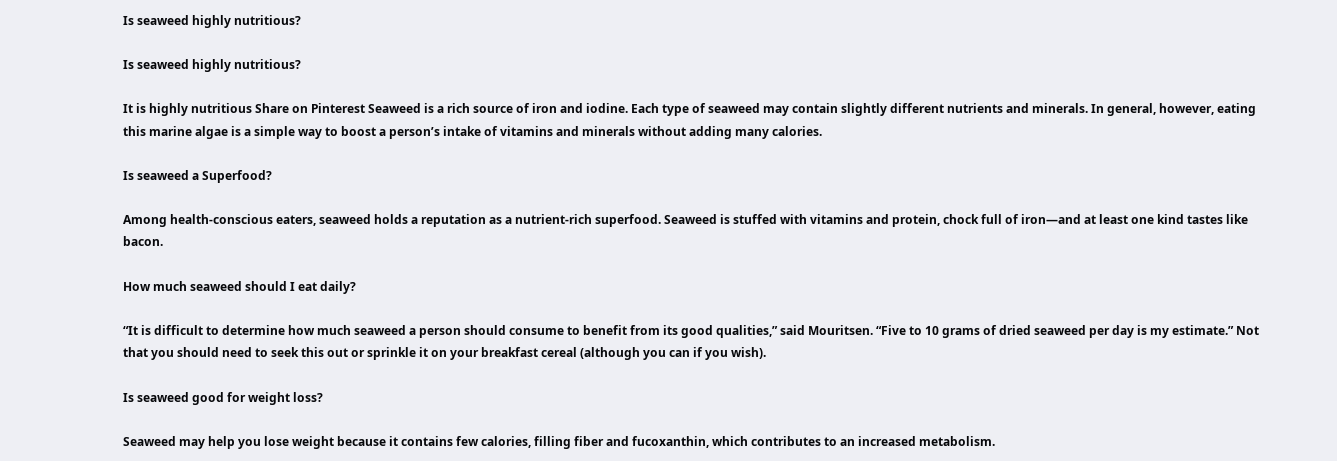Is seaweed highly nutritious?

Is seaweed highly nutritious?

It is highly nutritious Share on Pinterest Seaweed is a rich source of iron and iodine. Each type of seaweed may contain slightly different nutrients and minerals. In general, however, eating this marine algae is a simple way to boost a person’s intake of vitamins and minerals without adding many calories.

Is seaweed a Superfood?

Among health-conscious eaters, seaweed holds a reputation as a nutrient-rich superfood. Seaweed is stuffed with vitamins and protein, chock full of iron—and at least one kind tastes like bacon.

How much seaweed should I eat daily?

“It is difficult to determine how much seaweed a person should consume to benefit from its good qualities,” said Mouritsen. “Five to 10 grams of dried seaweed per day is my estimate.” Not that you should need to seek this out or sprinkle it on your breakfast cereal (although you can if you wish).

Is seaweed good for weight loss?

Seaweed may help you lose weight because it contains few calories, filling fiber and fucoxanthin, which contributes to an increased metabolism.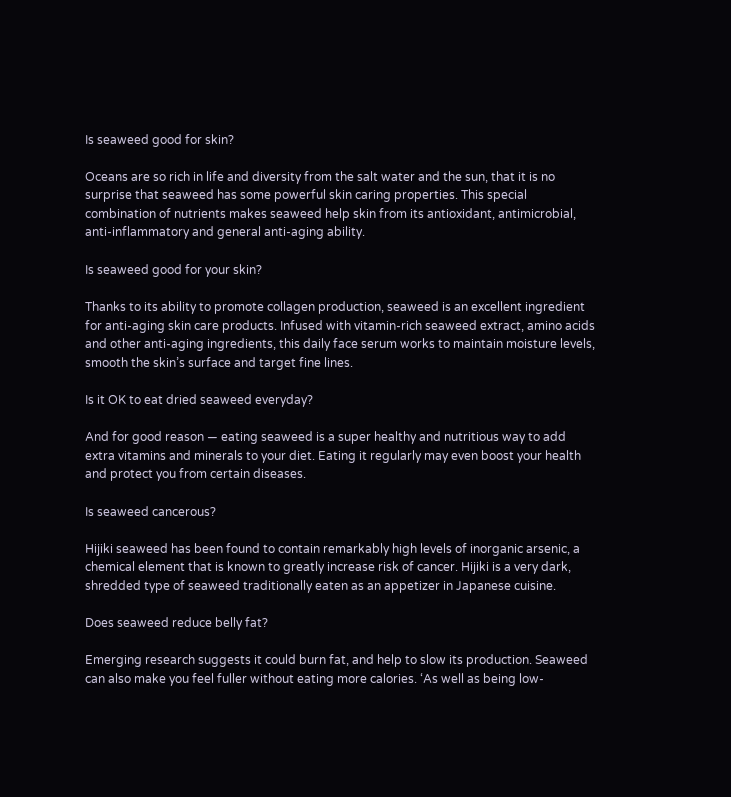Is seaweed good for skin?

Oceans are so rich in life and diversity from the salt water and the sun, that it is no surprise that seaweed has some powerful skin caring properties. This special combination of nutrients makes seaweed help skin from its antioxidant, antimicrobial, anti-inflammatory and general anti-aging ability.

Is seaweed good for your skin?

Thanks to its ability to promote collagen production, seaweed is an excellent ingredient for anti-aging skin care products. Infused with vitamin-rich seaweed extract, amino acids and other anti-aging ingredients, this daily face serum works to maintain moisture levels, smooth the skin’s surface and target fine lines.

Is it OK to eat dried seaweed everyday?

And for good reason — eating seaweed is a super healthy and nutritious way to add extra vitamins and minerals to your diet. Eating it regularly may even boost your health and protect you from certain diseases.

Is seaweed cancerous?

Hijiki seaweed has been found to contain remarkably high levels of inorganic arsenic, a chemical element that is known to greatly increase risk of cancer. Hijiki is a very dark, shredded type of seaweed traditionally eaten as an appetizer in Japanese cuisine.

Does seaweed reduce belly fat?

Emerging research suggests it could burn fat, and help to slow its production. Seaweed can also make you feel fuller without eating more calories. ‘As well as being low-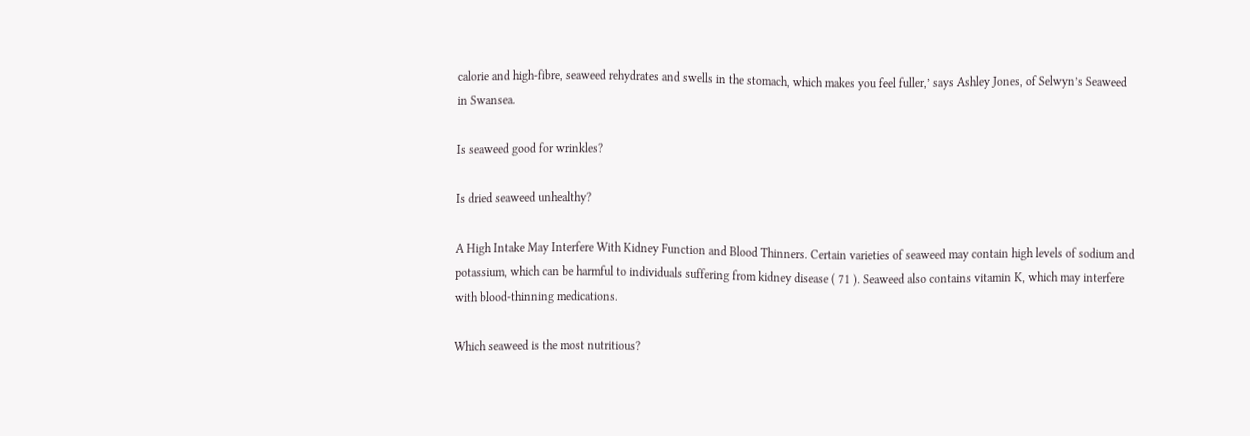calorie and high-fibre, seaweed rehydrates and swells in the stomach, which makes you feel fuller,’ says Ashley Jones, of Selwyn’s Seaweed in Swansea.

Is seaweed good for wrinkles?

Is dried seaweed unhealthy?

A High Intake May Interfere With Kidney Function and Blood Thinners. Certain varieties of seaweed may contain high levels of sodium and potassium, which can be harmful to individuals suffering from kidney disease ( 71 ). Seaweed also contains vitamin K, which may interfere with blood-thinning medications.

Which seaweed is the most nutritious?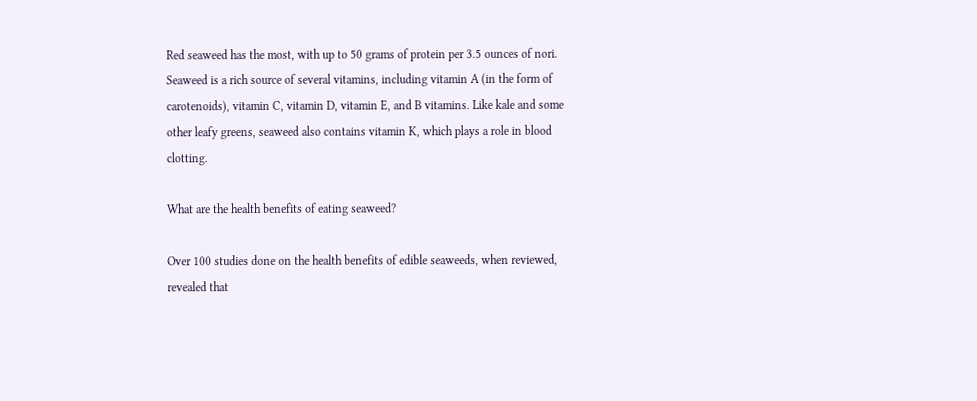Red seaweed has the most, with up to 50 grams of protein per 3.5 ounces of nori. Seaweed is a rich source of several vitamins, including vitamin A (in the form of carotenoids), vitamin C, vitamin D, vitamin E, and B vitamins. Like kale and some other leafy greens, seaweed also contains vitamin K, which plays a role in blood clotting.

What are the health benefits of eating seaweed?

Over 100 studies done on the health benefits of edible seaweeds, when reviewed, revealed that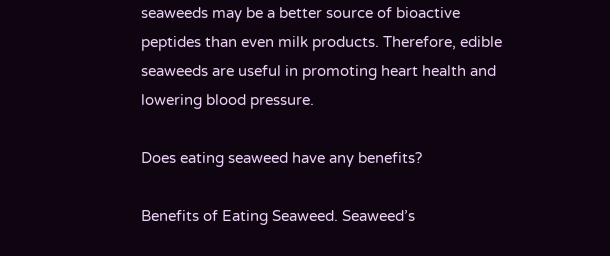seaweeds may be a better source of bioactive peptides than even milk products. Therefore, edible seaweeds are useful in promoting heart health and lowering blood pressure.

Does eating seaweed have any benefits?

Benefits of Eating Seaweed. Seaweed’s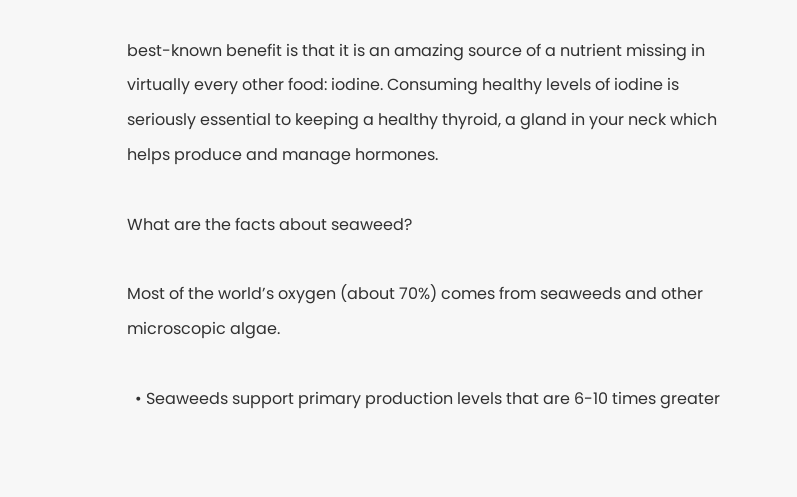best-known benefit is that it is an amazing source of a nutrient missing in virtually every other food: iodine. Consuming healthy levels of iodine is seriously essential to keeping a healthy thyroid, a gland in your neck which helps produce and manage hormones.

What are the facts about seaweed?

Most of the world’s oxygen (about 70%) comes from seaweeds and other microscopic algae.

  • Seaweeds support primary production levels that are 6-10 times greater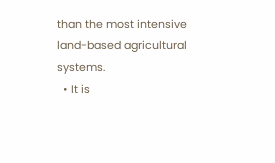than the most intensive land-based agricultural systems.
  • It is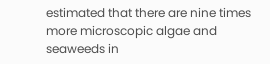estimated that there are nine times more microscopic algae and seaweeds in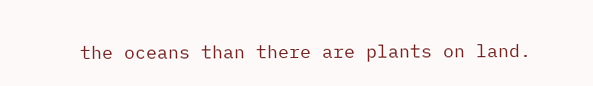the oceans than there are plants on land.